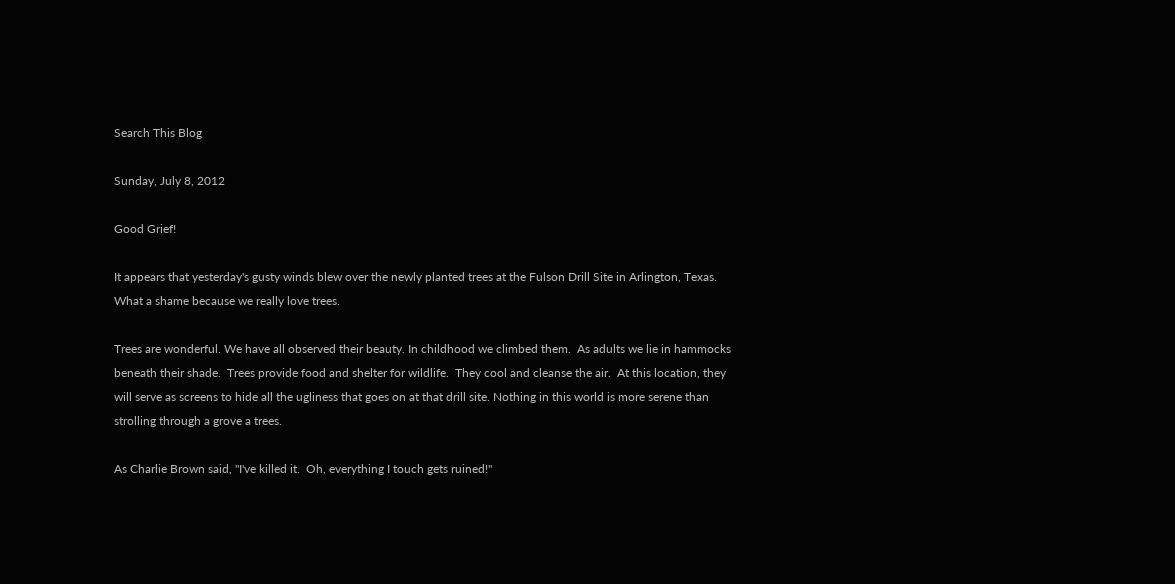Search This Blog

Sunday, July 8, 2012

Good Grief!

It appears that yesterday's gusty winds blew over the newly planted trees at the Fulson Drill Site in Arlington, Texas.  What a shame because we really love trees.

Trees are wonderful. We have all observed their beauty. In childhood we climbed them.  As adults we lie in hammocks beneath their shade.  Trees provide food and shelter for wildlife.  They cool and cleanse the air.  At this location, they will serve as screens to hide all the ugliness that goes on at that drill site. Nothing in this world is more serene than strolling through a grove a trees.

As Charlie Brown said, "I've killed it.  Oh, everything I touch gets ruined!"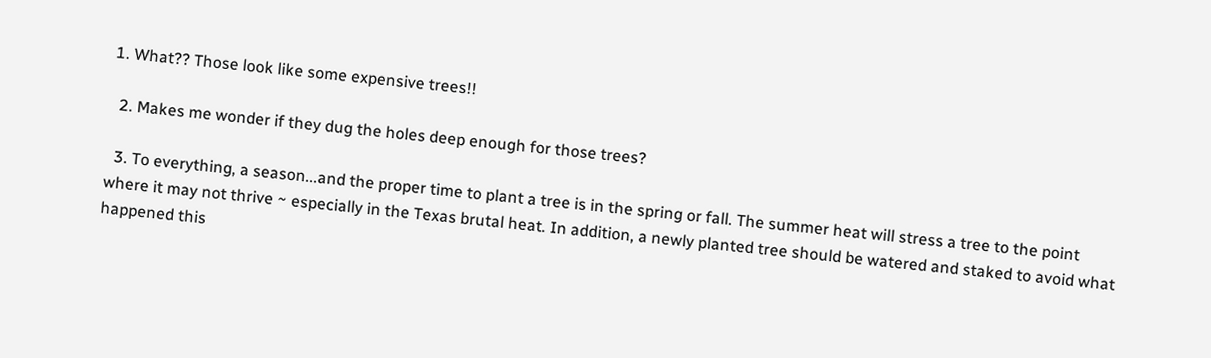1. What?? Those look like some expensive trees!!

  2. Makes me wonder if they dug the holes deep enough for those trees?

  3. To everything, a season...and the proper time to plant a tree is in the spring or fall. The summer heat will stress a tree to the point where it may not thrive ~ especially in the Texas brutal heat. In addition, a newly planted tree should be watered and staked to avoid what happened this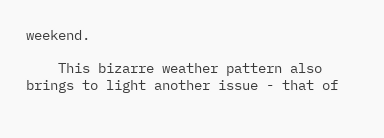weekend.

    This bizarre weather pattern also brings to light another issue - that of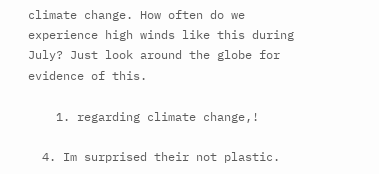climate change. How often do we experience high winds like this during July? Just look around the globe for evidence of this.

    1. regarding climate change,!

  4. Im surprised their not plastic.